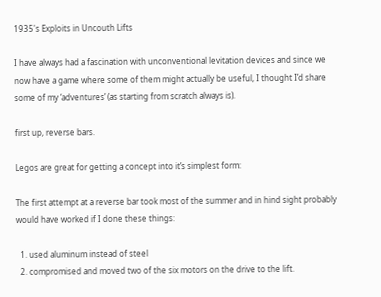1935's Exploits in Uncouth Lifts

I have always had a fascination with unconventional levitation devices and since we now have a game where some of them might actually be useful, I thought I’d share some of my ‘adventures’ (as starting from scratch always is).

first up, reverse bars.

Legos are great for getting a concept into it’s simplest form:

The first attempt at a reverse bar took most of the summer and in hind sight probably would have worked if I done these things:

  1. used aluminum instead of steel
  2. compromised and moved two of the six motors on the drive to the lift.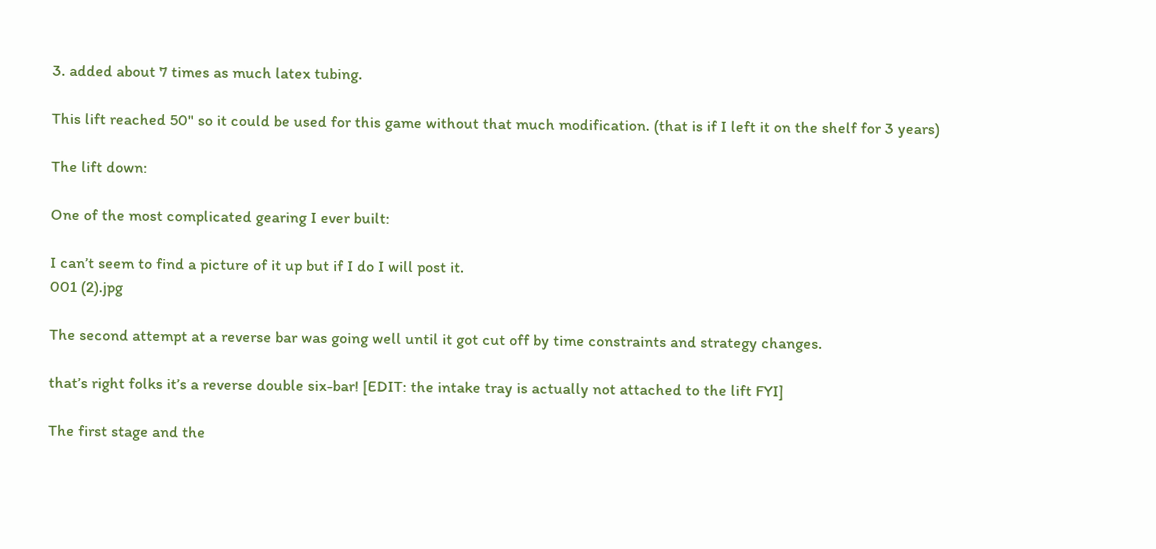3. added about 7 times as much latex tubing.

This lift reached 50" so it could be used for this game without that much modification. (that is if I left it on the shelf for 3 years)

The lift down:

One of the most complicated gearing I ever built:

I can’t seem to find a picture of it up but if I do I will post it.
001 (2).jpg

The second attempt at a reverse bar was going well until it got cut off by time constraints and strategy changes.

that’s right folks it’s a reverse double six-bar! [EDIT: the intake tray is actually not attached to the lift FYI]

The first stage and the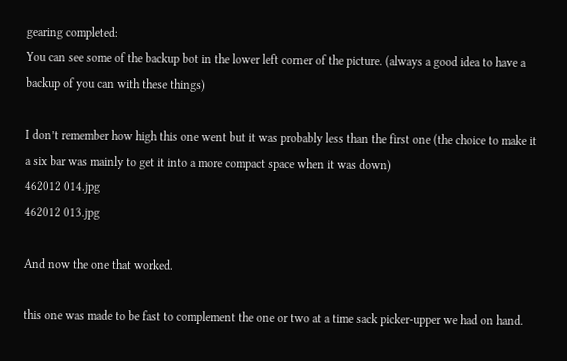gearing completed:
You can see some of the backup bot in the lower left corner of the picture. (always a good idea to have a backup of you can with these things)

I don’t remember how high this one went but it was probably less than the first one (the choice to make it a six bar was mainly to get it into a more compact space when it was down)
462012 014.jpg
462012 013.jpg

And now the one that worked.

this one was made to be fast to complement the one or two at a time sack picker-upper we had on hand.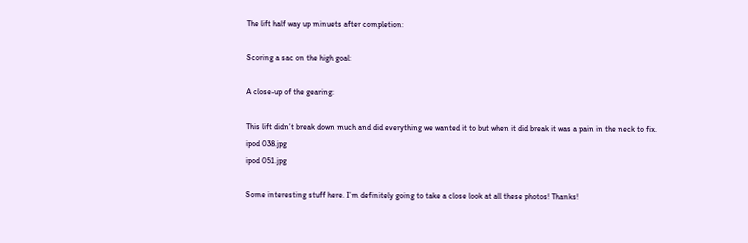The lift half way up minuets after completion:

Scoring a sac on the high goal:

A close-up of the gearing:

This lift didn’t break down much and did everything we wanted it to but when it did break it was a pain in the neck to fix.
ipod 038.jpg
ipod 051.jpg

Some interesting stuff here. I’m definitely going to take a close look at all these photos! Thanks!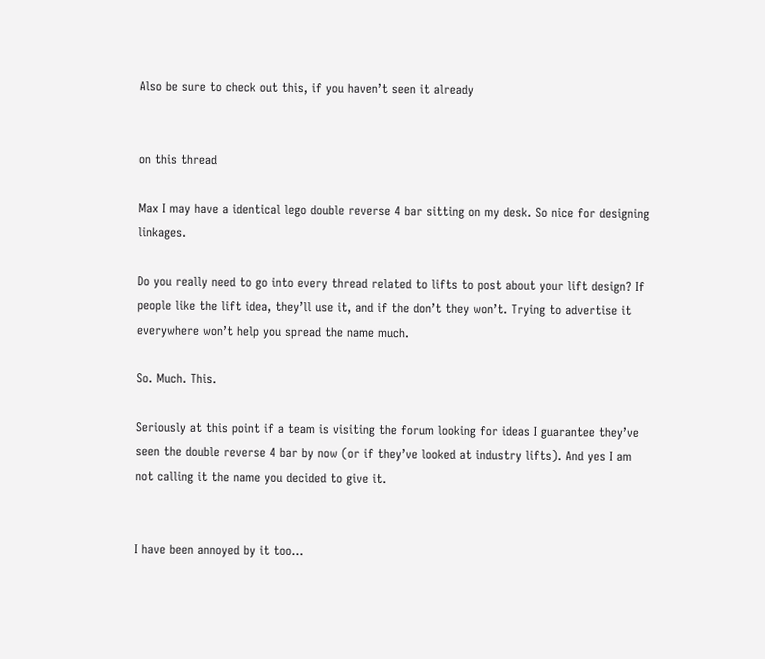Also be sure to check out this, if you haven’t seen it already


on this thread

Max I may have a identical lego double reverse 4 bar sitting on my desk. So nice for designing linkages.

Do you really need to go into every thread related to lifts to post about your lift design? If people like the lift idea, they’ll use it, and if the don’t they won’t. Trying to advertise it everywhere won’t help you spread the name much.

So. Much. This.

Seriously at this point if a team is visiting the forum looking for ideas I guarantee they’ve seen the double reverse 4 bar by now (or if they’ve looked at industry lifts). And yes I am not calling it the name you decided to give it.


I have been annoyed by it too…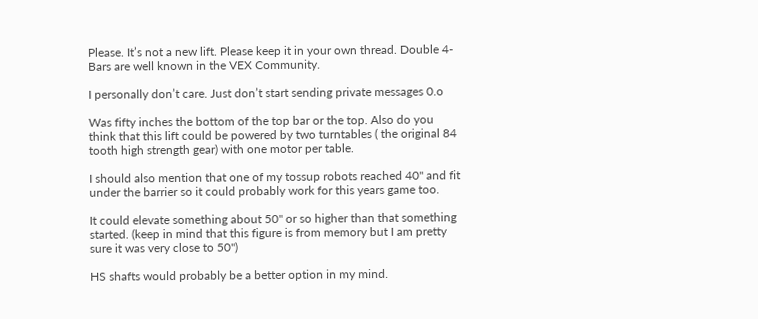Please. It’s not a new lift. Please keep it in your own thread. Double 4-Bars are well known in the VEX Community.

I personally don’t care. Just don’t start sending private messages 0.o

Was fifty inches the bottom of the top bar or the top. Also do you think that this lift could be powered by two turntables ( the original 84 tooth high strength gear) with one motor per table.

I should also mention that one of my tossup robots reached 40" and fit under the barrier so it could probably work for this years game too.

It could elevate something about 50" or so higher than that something started. (keep in mind that this figure is from memory but I am pretty sure it was very close to 50")

HS shafts would probably be a better option in my mind.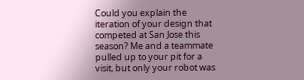Could you explain the iteration of your design that competed at San Jose this season? Me and a teammate pulled up to your pit for a visit, but only your robot was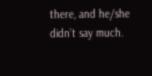there, and he/she didn’t say much.